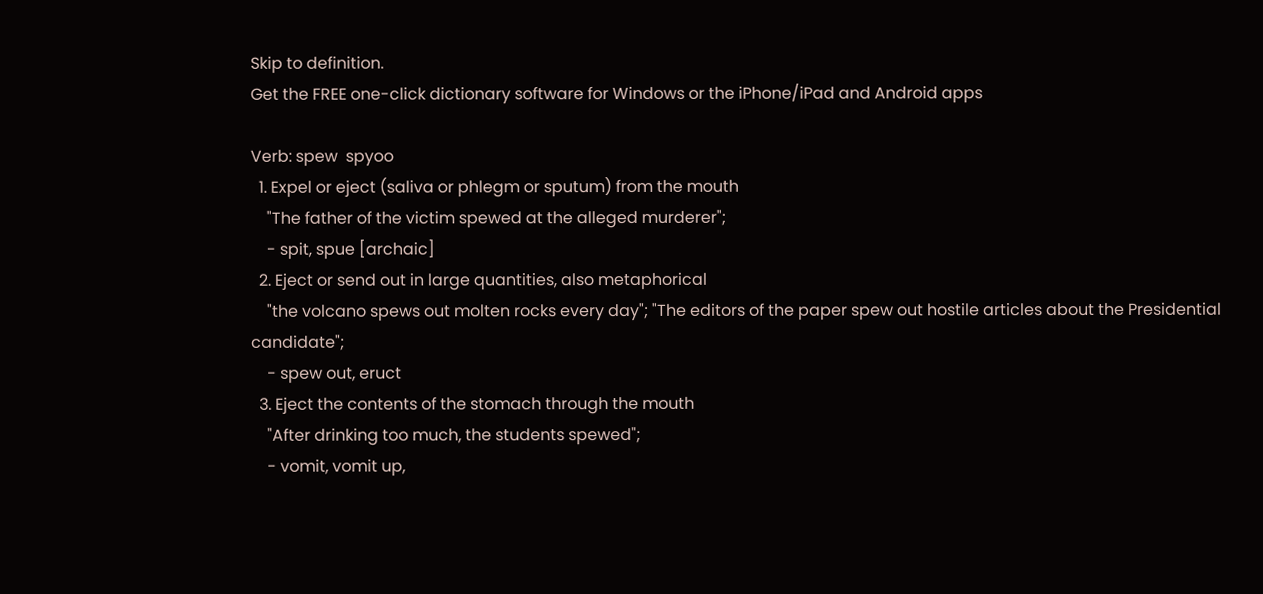Skip to definition.
Get the FREE one-click dictionary software for Windows or the iPhone/iPad and Android apps

Verb: spew  spyoo
  1. Expel or eject (saliva or phlegm or sputum) from the mouth
    "The father of the victim spewed at the alleged murderer";
    - spit, spue [archaic]
  2. Eject or send out in large quantities, also metaphorical
    "the volcano spews out molten rocks every day"; "The editors of the paper spew out hostile articles about the Presidential candidate";
    - spew out, eruct
  3. Eject the contents of the stomach through the mouth
    "After drinking too much, the students spewed";
    - vomit, vomit up,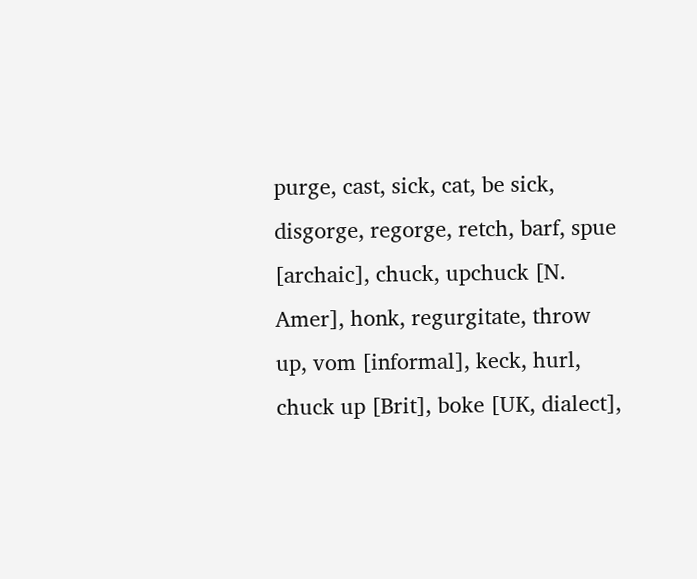purge, cast, sick, cat, be sick, disgorge, regorge, retch, barf, spue [archaic], chuck, upchuck [N. Amer], honk, regurgitate, throw up, vom [informal], keck, hurl, chuck up [Brit], boke [UK, dialect],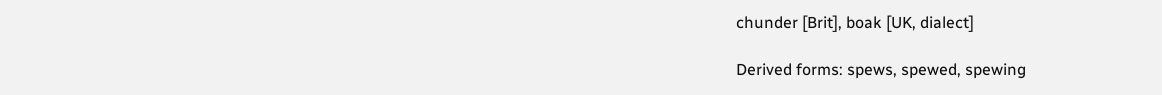chunder [Brit], boak [UK, dialect]

Derived forms: spews, spewed, spewing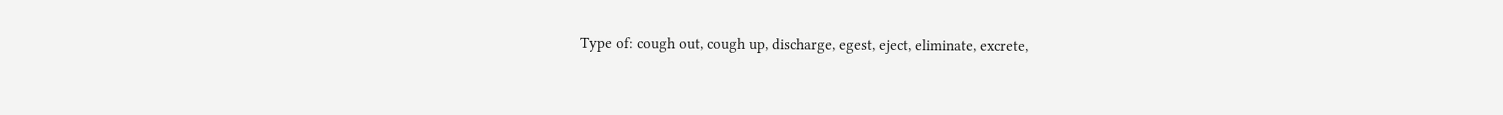Type of: cough out, cough up, discharge, egest, eject, eliminate, excrete,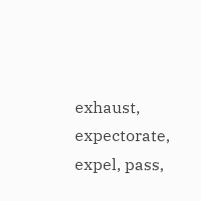exhaust, expectorate, expel, pass,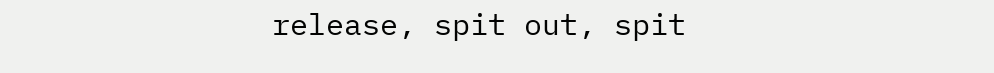release, spit out, spit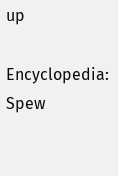up

Encyclopedia: Spew